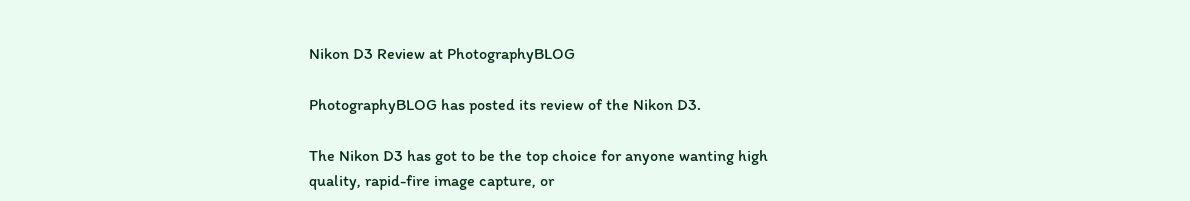Nikon D3 Review at PhotographyBLOG

PhotographyBLOG has posted its review of the Nikon D3.

The Nikon D3 has got to be the top choice for anyone wanting high quality, rapid-fire image capture, or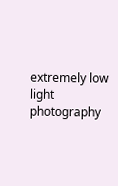extremely low light photography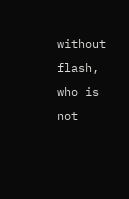without flash, who is not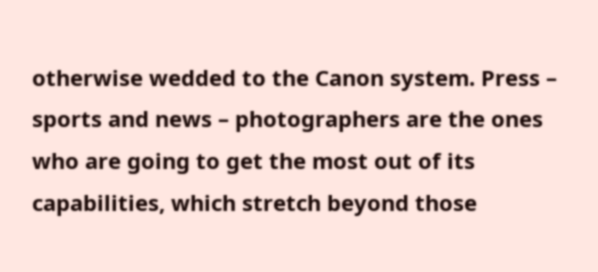otherwise wedded to the Canon system. Press – sports and news – photographers are the ones who are going to get the most out of its capabilities, which stretch beyond those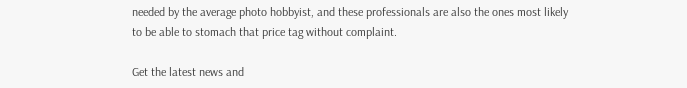needed by the average photo hobbyist, and these professionals are also the ones most likely to be able to stomach that price tag without complaint.

Get the latest news and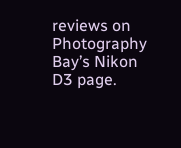reviews on Photography Bay’s Nikon D3 page.